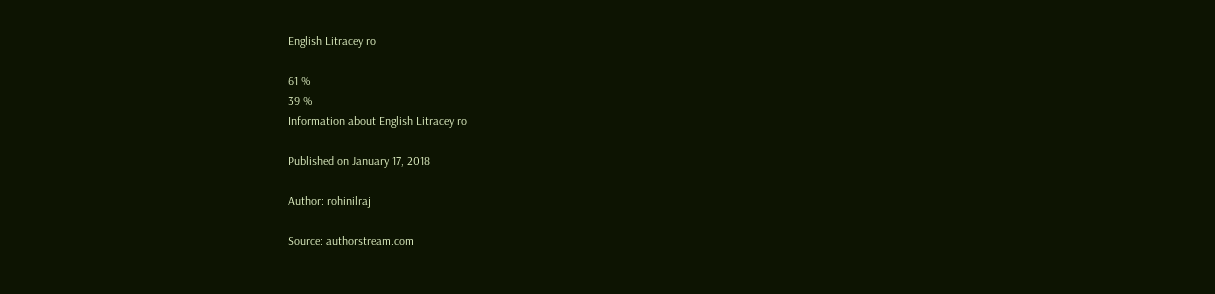English Litracey ro

61 %
39 %
Information about English Litracey ro

Published on January 17, 2018

Author: rohinilraj

Source: authorstream.com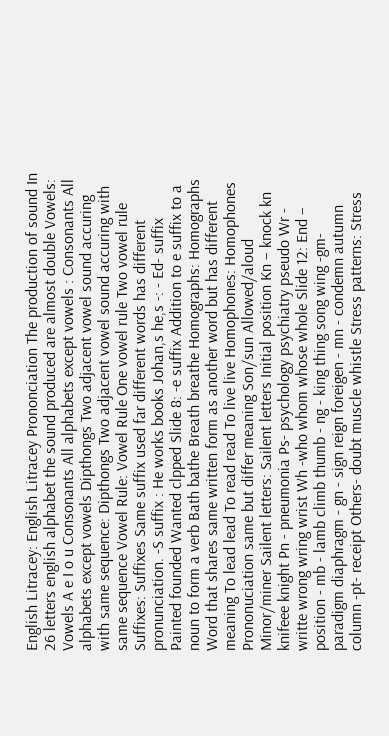English Litracey: English Litracey Prononciation The production of sound In 26 letters english alphabet the sound produced are almost double Vowels: Vowels A e I o u Consonants All alphabets except vowels : Consonants All alphabets except vowels Dipthongs Two adjacent vowel sound accuring with same sequence: Dipthongs Two adjacent vowel sound accuring with same sequence Vowel Rule: Vowel Rule One vowel rule Two vowel rule Suffixes: Suffixes Same suffix used far different words has different pronunciation. -S suffix : He works books Johan,s he,s -: - Ed- suffix Painted founded Wanted clpped Slide 8: -e suffix Addition to e suffix to a noun to form a verb Bath bathe Breath breathe Homographs: Homographs Word that shares same written form as another word but has different meaning To lead lead To read read To live live Homophones: Homophones Prononuciation same but differ meaning Son/sun Allowed/aloud Minor/miner Sailent letters: Sailent letters Initial position Kn – knock kn knifeee knight Pn - pneumonia Ps- psychology psychiatry pseudo Wr - writte wrong wring wrist Wh -who whom whose whole Slide 12: End – position - mb - lamb climb thumb - ng - king thing song wing -gm- paradigm diaphragm - gn - sign reign foreigen - mn - condemn autumn column -pt- receipt Others- doubt muscle whistle Stress patterns: Stress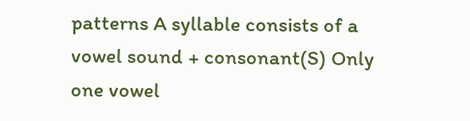patterns A syllable consists of a vowel sound + consonant(S) Only one vowel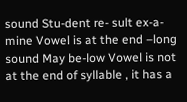sound Stu-dent re- sult ex-a-mine Vowel is at the end –long sound May be-low Vowel is not at the end of syllable , it has a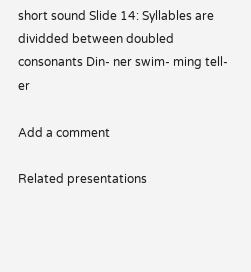short sound Slide 14: Syllables are dividded between doubled consonants Din- ner swim- ming tell- er

Add a comment

Related presentations